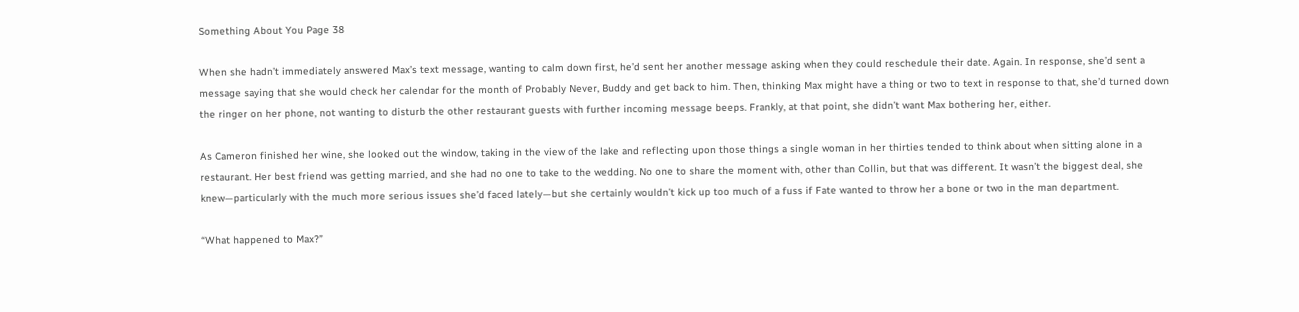Something About You Page 38

When she hadn’t immediately answered Max’s text message, wanting to calm down first, he’d sent her another message asking when they could reschedule their date. Again. In response, she’d sent a message saying that she would check her calendar for the month of Probably Never, Buddy and get back to him. Then, thinking Max might have a thing or two to text in response to that, she’d turned down the ringer on her phone, not wanting to disturb the other restaurant guests with further incoming message beeps. Frankly, at that point, she didn’t want Max bothering her, either.

As Cameron finished her wine, she looked out the window, taking in the view of the lake and reflecting upon those things a single woman in her thirties tended to think about when sitting alone in a restaurant. Her best friend was getting married, and she had no one to take to the wedding. No one to share the moment with, other than Collin, but that was different. It wasn’t the biggest deal, she knew—particularly with the much more serious issues she’d faced lately—but she certainly wouldn’t kick up too much of a fuss if Fate wanted to throw her a bone or two in the man department.

“What happened to Max?”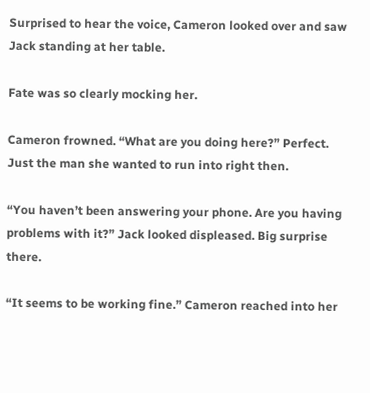Surprised to hear the voice, Cameron looked over and saw Jack standing at her table.

Fate was so clearly mocking her.

Cameron frowned. “What are you doing here?” Perfect. Just the man she wanted to run into right then.

“You haven’t been answering your phone. Are you having problems with it?” Jack looked displeased. Big surprise there.

“It seems to be working fine.” Cameron reached into her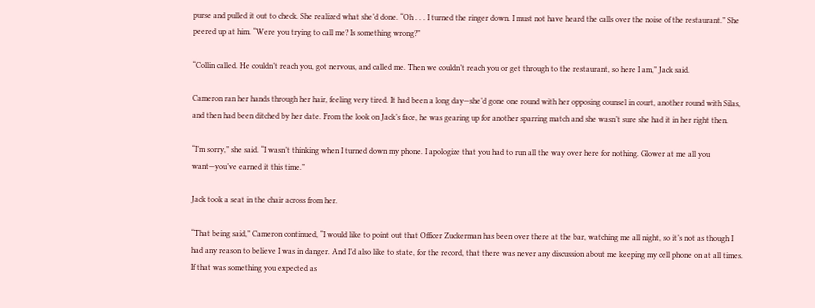purse and pulled it out to check. She realized what she’d done. “Oh . . . I turned the ringer down. I must not have heard the calls over the noise of the restaurant.” She peered up at him. “Were you trying to call me? Is something wrong?”

“Collin called. He couldn’t reach you, got nervous, and called me. Then we couldn’t reach you or get through to the restaurant, so here I am,” Jack said.

Cameron ran her hands through her hair, feeling very tired. It had been a long day—she’d gone one round with her opposing counsel in court, another round with Silas, and then had been ditched by her date. From the look on Jack’s face, he was gearing up for another sparring match and she wasn’t sure she had it in her right then.

“I’m sorry,” she said. “I wasn’t thinking when I turned down my phone. I apologize that you had to run all the way over here for nothing. Glower at me all you want—you’ve earned it this time.”

Jack took a seat in the chair across from her.

“That being said,” Cameron continued, “I would like to point out that Officer Zuckerman has been over there at the bar, watching me all night, so it’s not as though I had any reason to believe I was in danger. And I’d also like to state, for the record, that there was never any discussion about me keeping my cell phone on at all times. If that was something you expected as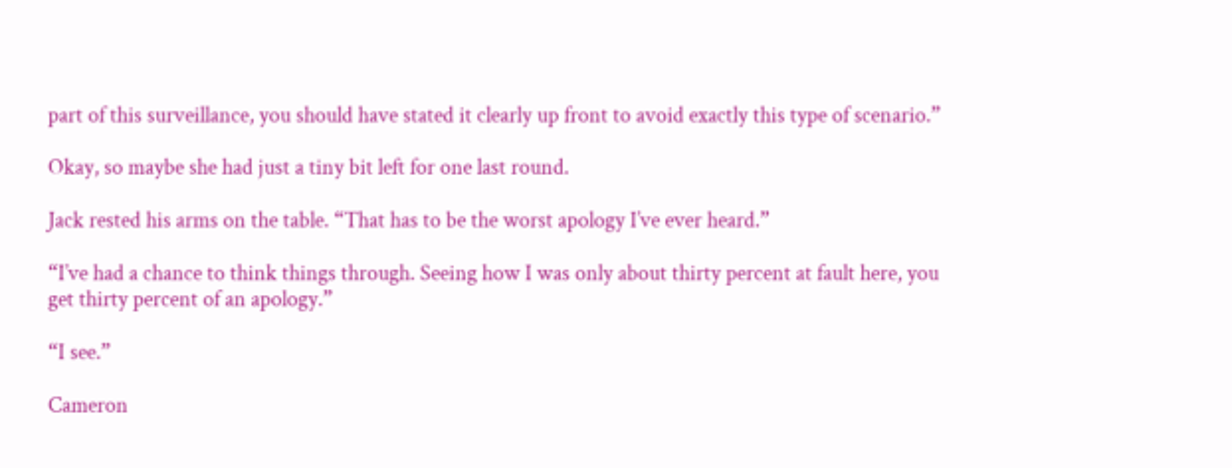part of this surveillance, you should have stated it clearly up front to avoid exactly this type of scenario.”

Okay, so maybe she had just a tiny bit left for one last round.

Jack rested his arms on the table. “That has to be the worst apology I’ve ever heard.”

“I’ve had a chance to think things through. Seeing how I was only about thirty percent at fault here, you get thirty percent of an apology.”

“I see.”

Cameron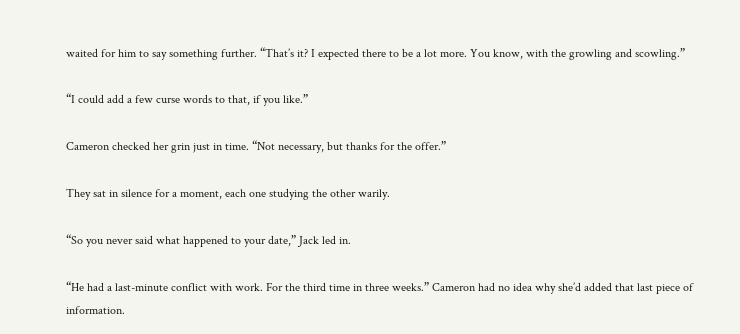waited for him to say something further. “That’s it? I expected there to be a lot more. You know, with the growling and scowling.”

“I could add a few curse words to that, if you like.”

Cameron checked her grin just in time. “Not necessary, but thanks for the offer.”

They sat in silence for a moment, each one studying the other warily.

“So you never said what happened to your date,” Jack led in.

“He had a last-minute conflict with work. For the third time in three weeks.” Cameron had no idea why she’d added that last piece of information.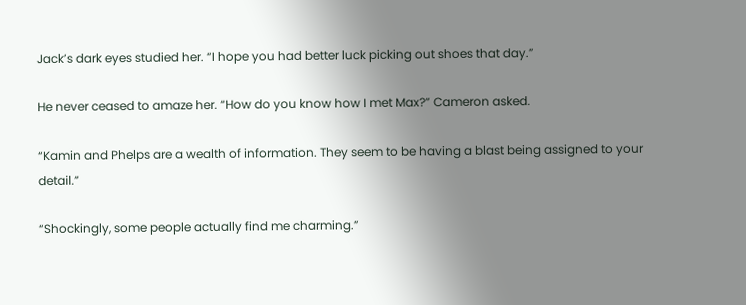Jack’s dark eyes studied her. “I hope you had better luck picking out shoes that day.”

He never ceased to amaze her. “How do you know how I met Max?” Cameron asked.

“Kamin and Phelps are a wealth of information. They seem to be having a blast being assigned to your detail.”

“Shockingly, some people actually find me charming.”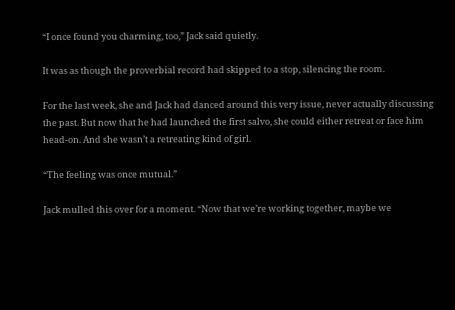“I once found you charming, too,” Jack said quietly.

It was as though the proverbial record had skipped to a stop, silencing the room.

For the last week, she and Jack had danced around this very issue, never actually discussing the past. But now that he had launched the first salvo, she could either retreat or face him head-on. And she wasn’t a retreating kind of girl.

“The feeling was once mutual.”

Jack mulled this over for a moment. “Now that we’re working together, maybe we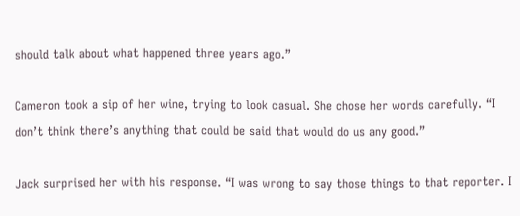should talk about what happened three years ago.”

Cameron took a sip of her wine, trying to look casual. She chose her words carefully. “I don’t think there’s anything that could be said that would do us any good.”

Jack surprised her with his response. “I was wrong to say those things to that reporter. I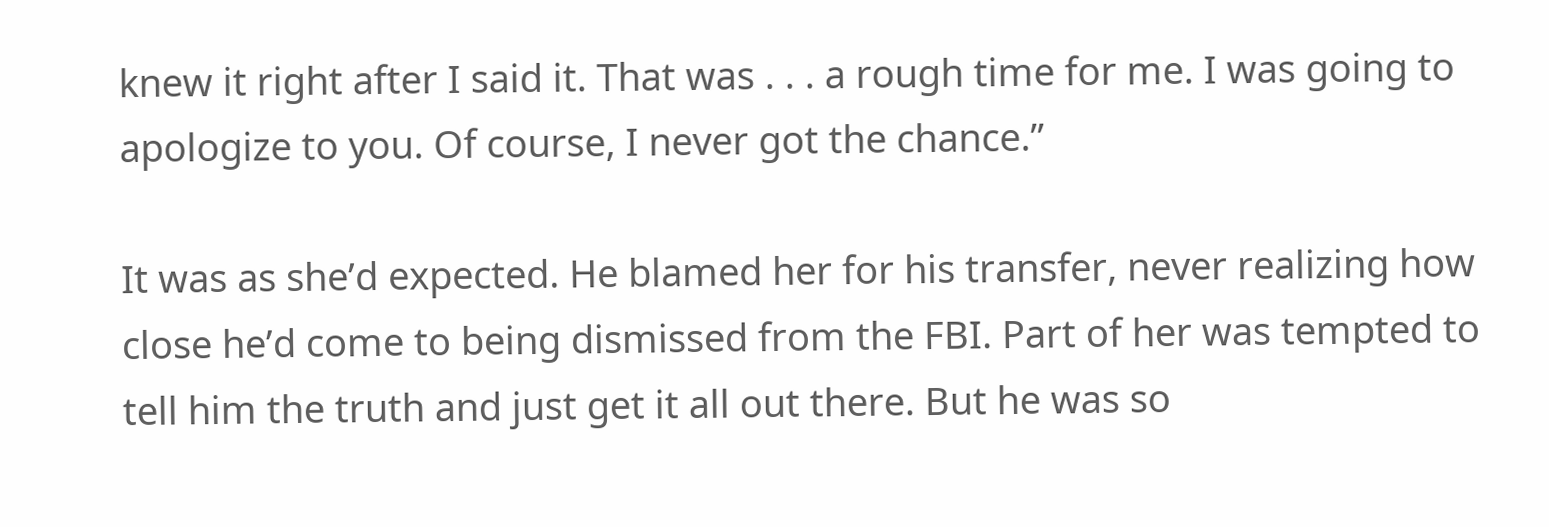knew it right after I said it. That was . . . a rough time for me. I was going to apologize to you. Of course, I never got the chance.”

It was as she’d expected. He blamed her for his transfer, never realizing how close he’d come to being dismissed from the FBI. Part of her was tempted to tell him the truth and just get it all out there. But he was so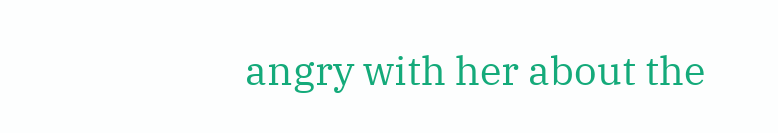angry with her about the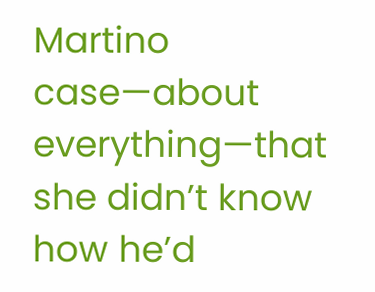Martino case—about everything—that she didn’t know how he’d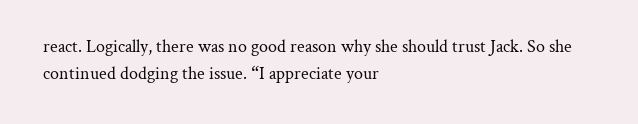react. Logically, there was no good reason why she should trust Jack. So she continued dodging the issue. “I appreciate your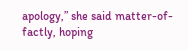apology,” she said matter-of-factly, hoping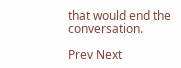that would end the conversation.

Prev Next